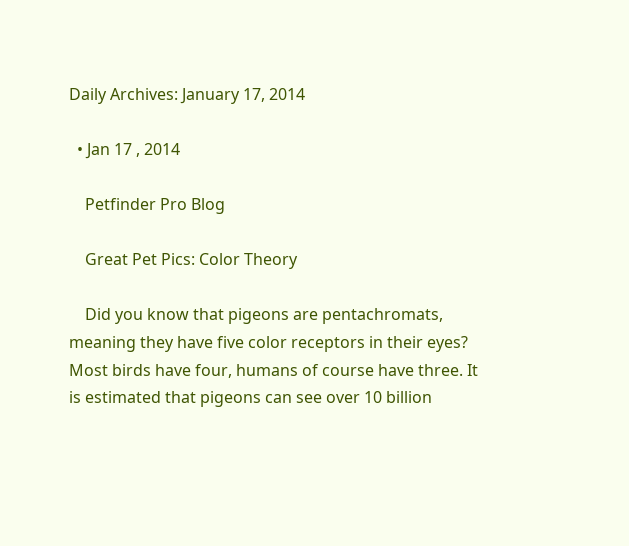Daily Archives: January 17, 2014

  • Jan 17 , 2014

    Petfinder Pro Blog

    Great Pet Pics: Color Theory

    Did you know that pigeons are pentachromats, meaning they have five color receptors in their eyes? Most birds have four, humans of course have three. It is estimated that pigeons can see over 10 billion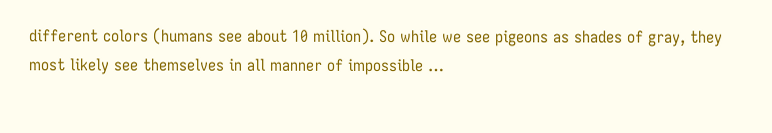different colors (humans see about 10 million). So while we see pigeons as shades of gray, they most likely see themselves in all manner of impossible …